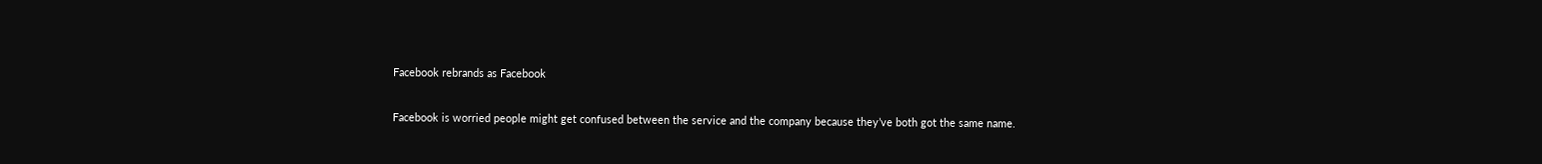Facebook rebrands as Facebook

Facebook is worried people might get confused between the service and the company because they’ve both got the same name.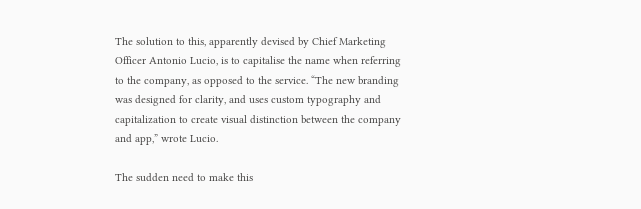The solution to this, apparently devised by Chief Marketing Officer Antonio Lucio, is to capitalise the name when referring to the company, as opposed to the service. “The new branding was designed for clarity, and uses custom typography and capitalization to create visual distinction between the company and app,” wrote Lucio.

The sudden need to make this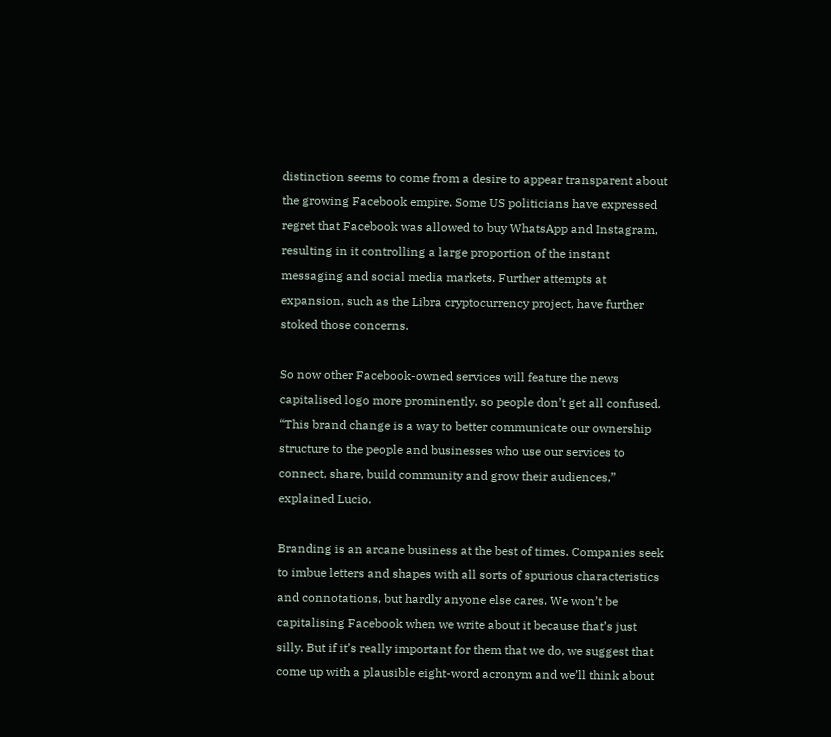distinction seems to come from a desire to appear transparent about the growing Facebook empire. Some US politicians have expressed regret that Facebook was allowed to buy WhatsApp and Instagram, resulting in it controlling a large proportion of the instant messaging and social media markets. Further attempts at expansion, such as the Libra cryptocurrency project, have further stoked those concerns.

So now other Facebook-owned services will feature the news capitalised logo more prominently, so people don’t get all confused. “This brand change is a way to better communicate our ownership structure to the people and businesses who use our services to connect, share, build community and grow their audiences,” explained Lucio.

Branding is an arcane business at the best of times. Companies seek to imbue letters and shapes with all sorts of spurious characteristics and connotations, but hardly anyone else cares. We won’t be capitalising Facebook when we write about it because that’s just silly. But if it’s really important for them that we do, we suggest that come up with a plausible eight-word acronym and we’ll think about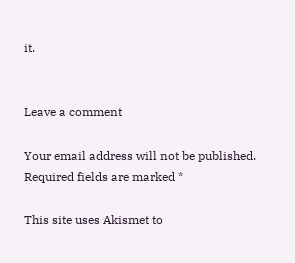it.


Leave a comment

Your email address will not be published. Required fields are marked *

This site uses Akismet to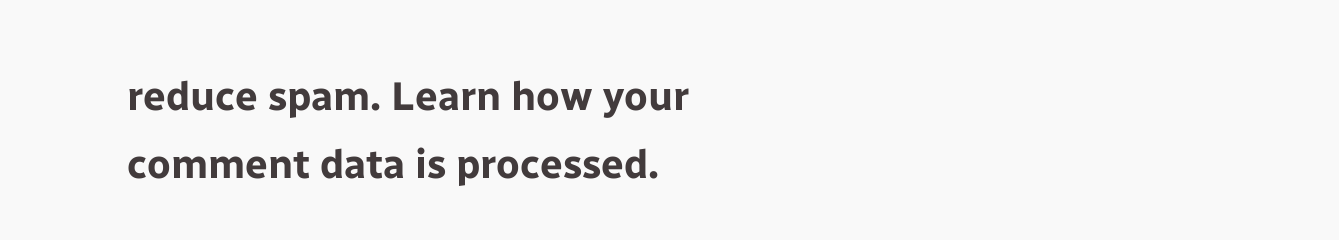reduce spam. Learn how your comment data is processed.